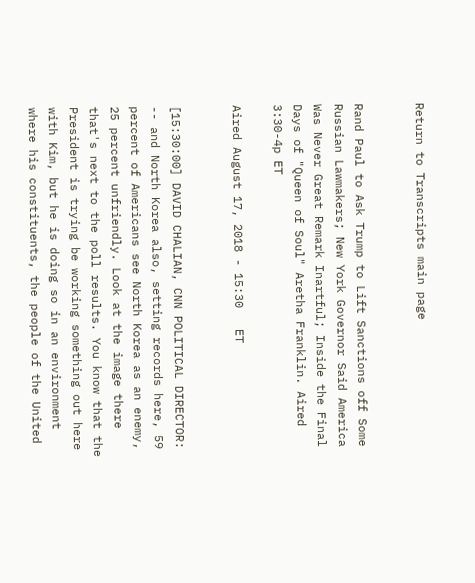Return to Transcripts main page


Rand Paul to Ask Trump to Lift Sanctions off Some Russian Lawmakers; New York Governor Said America Was Never Great Remark Inartful; Inside the Final Days of "Queen of Soul" Aretha Franklin. Aired 3:30-4p ET

Aired August 17, 2018 - 15:30   ET


[15:30:00] DAVID CHALIAN, CNN POLITICAL DIRECTOR: -- and North Korea also, setting records here, 59 percent of Americans see North Korea as an enemy, 25 percent unfriendly. Look at the image there that's next to the poll results. You know that the President is trying be working something out here with Kim, but he is doing so in an environment where his constituents, the people of the United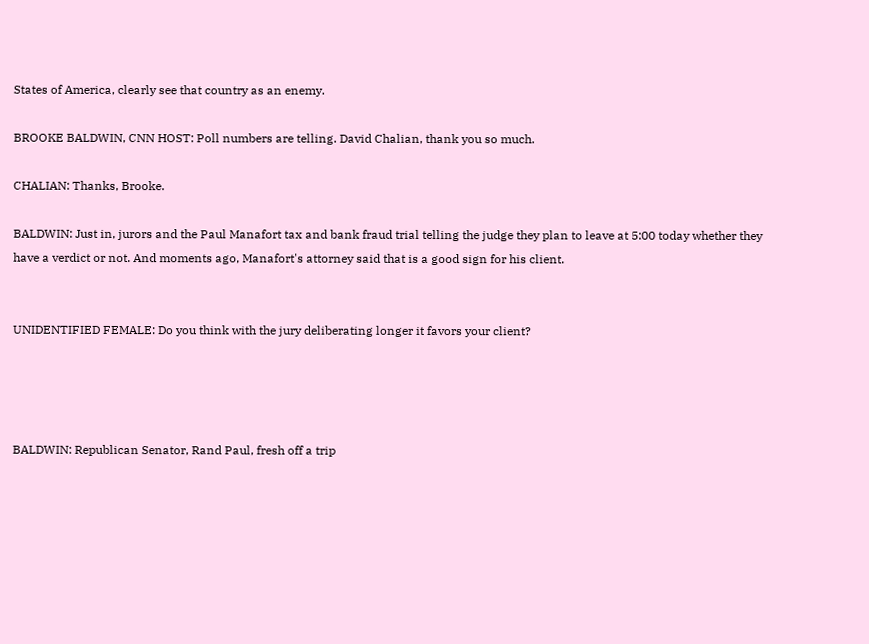States of America, clearly see that country as an enemy.

BROOKE BALDWIN, CNN HOST: Poll numbers are telling. David Chalian, thank you so much.

CHALIAN: Thanks, Brooke.

BALDWIN: Just in, jurors and the Paul Manafort tax and bank fraud trial telling the judge they plan to leave at 5:00 today whether they have a verdict or not. And moments ago, Manafort's attorney said that is a good sign for his client.


UNIDENTIFIED FEMALE: Do you think with the jury deliberating longer it favors your client?




BALDWIN: Republican Senator, Rand Paul, fresh off a trip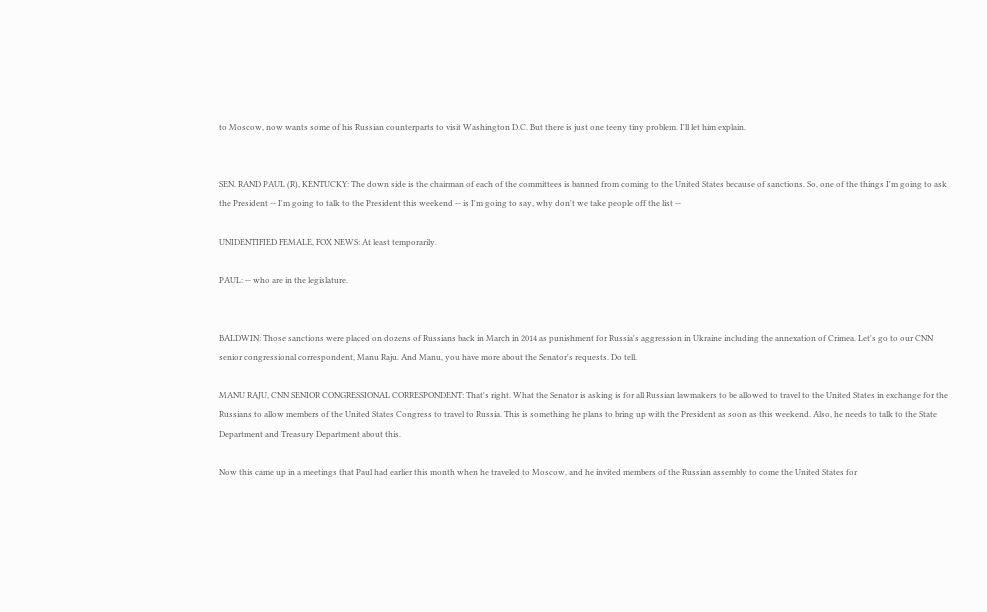to Moscow, now wants some of his Russian counterparts to visit Washington D.C. But there is just one teeny tiny problem. I'll let him explain.


SEN. RAND PAUL (R), KENTUCKY: The down side is the chairman of each of the committees is banned from coming to the United States because of sanctions. So, one of the things I'm going to ask the President -- I'm going to talk to the President this weekend -- is I'm going to say, why don't we take people off the list --

UNIDENTIFIED FEMALE, FOX NEWS: At least temporarily.

PAUL: -- who are in the legislature.


BALDWIN: Those sanctions were placed on dozens of Russians back in March in 2014 as punishment for Russia's aggression in Ukraine including the annexation of Crimea. Let's go to our CNN senior congressional correspondent, Manu Raju. And Manu, you have more about the Senator's requests. Do tell.

MANU RAJU, CNN SENIOR CONGRESSIONAL CORRESPONDENT: That's right. What the Senator is asking is for all Russian lawmakers to be allowed to travel to the United States in exchange for the Russians to allow members of the United States Congress to travel to Russia. This is something he plans to bring up with the President as soon as this weekend. Also, he needs to talk to the State Department and Treasury Department about this.

Now this came up in a meetings that Paul had earlier this month when he traveled to Moscow, and he invited members of the Russian assembly to come the United States for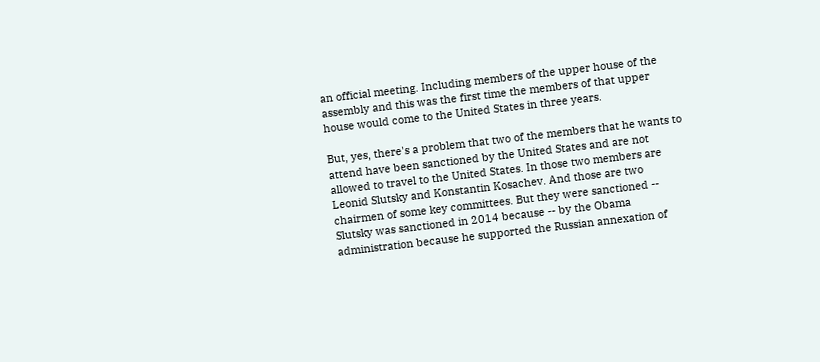an official meeting. Including members of the upper house of the assembly and this was the first time the members of that upper house would come to the United States in three years.

But, yes, there's a problem that two of the members that he wants to attend have been sanctioned by the United States and are not allowed to travel to the United States. In those two members are Leonid Slutsky and Konstantin Kosachev. And those are two chairmen of some key committees. But they were sanctioned -- Slutsky was sanctioned in 2014 because -- by the Obama administration because he supported the Russian annexation of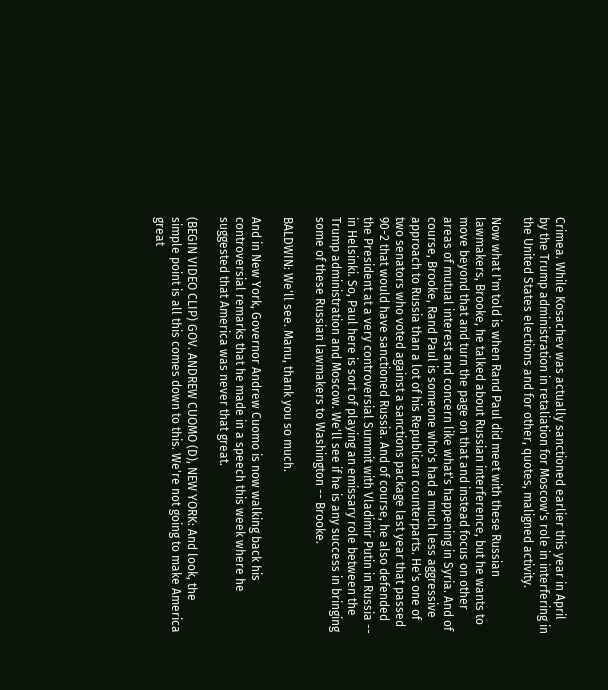Crimea. While Kosachev was actually sanctioned earlier this year in April by the Trump administration in retaliation for Moscow's role in interfering in the United States elections and for other, quotes, maligned activity.

Now what I'm told is when Rand Paul did meet with these Russian lawmakers, Brooke, he talked about Russian interference, but he wants to move beyond that and turn the page on that and instead focus on other areas of mutual interest and concern like what's happening in Syria. And of course, Brooke, Rand Paul is someone who's had a much less aggressive approach to Russia than a lot of his Republican counterparts. He's one of two senators who voted against a sanctions package last year that passed 90-2 that would have sanctioned Russia. And of course, he also defended the President at a very controversial Summit with Vladimir Putin in Russia -- in Helsinki. So, Paul here is sort of playing an emissary role between the Trump administration and Moscow. We'll see if he is any success in bringing some of these Russian lawmakers to Washington -- Brooke.

BALDWIN: We'll see. Manu, thank you so much.

And in New York, Governor Andrew Cuomo is now walking back his controversial remarks that he made in a speech this week where he suggested that America was never that great.

(BEGIN VIDEO CLIP) GOV. ANDREW CUOMO (D), NEW YORK: And look, the simple point is all this comes down to this. We're not going to make America great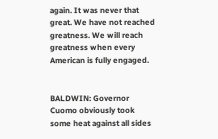again. It was never that great. We have not reached greatness. We will reach greatness when every American is fully engaged.


BALDWIN: Governor Cuomo obviously took some heat against all sides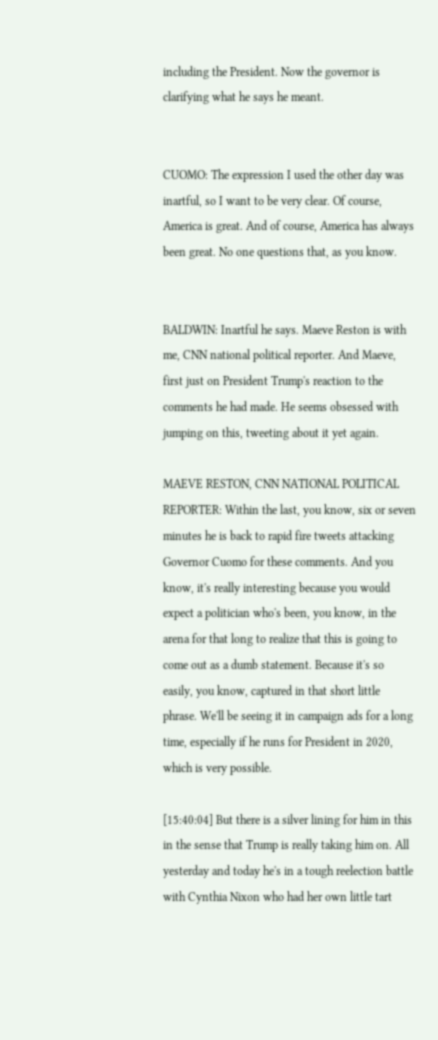including the President. Now the governor is clarifying what he says he meant.


CUOMO: The expression I used the other day was inartful, so I want to be very clear. Of course, America is great. And of course, America has always been great. No one questions that, as you know.


BALDWIN: Inartful he says. Maeve Reston is with me, CNN national political reporter. And Maeve, first just on President Trump's reaction to the comments he had made. He seems obsessed with jumping on this, tweeting about it yet again.

MAEVE RESTON, CNN NATIONAL POLITICAL REPORTER: Within the last, you know, six or seven minutes he is back to rapid fire tweets attacking Governor Cuomo for these comments. And you know, it's really interesting because you would expect a politician who's been, you know, in the arena for that long to realize that this is going to come out as a dumb statement. Because it's so easily, you know, captured in that short little phrase. We'll be seeing it in campaign ads for a long time, especially if he runs for President in 2020, which is very possible.

[15:40:04] But there is a silver lining for him in this in the sense that Trump is really taking him on. All yesterday and today he's in a tough reelection battle with Cynthia Nixon who had her own little tart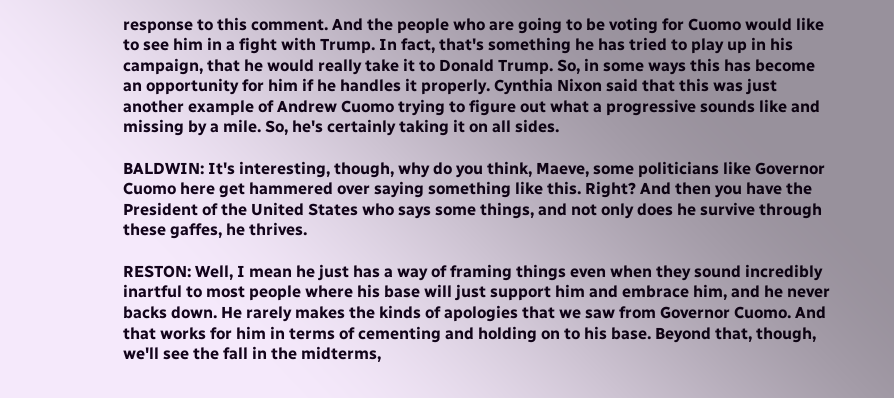response to this comment. And the people who are going to be voting for Cuomo would like to see him in a fight with Trump. In fact, that's something he has tried to play up in his campaign, that he would really take it to Donald Trump. So, in some ways this has become an opportunity for him if he handles it properly. Cynthia Nixon said that this was just another example of Andrew Cuomo trying to figure out what a progressive sounds like and missing by a mile. So, he's certainly taking it on all sides.

BALDWIN: It's interesting, though, why do you think, Maeve, some politicians like Governor Cuomo here get hammered over saying something like this. Right? And then you have the President of the United States who says some things, and not only does he survive through these gaffes, he thrives.

RESTON: Well, I mean he just has a way of framing things even when they sound incredibly inartful to most people where his base will just support him and embrace him, and he never backs down. He rarely makes the kinds of apologies that we saw from Governor Cuomo. And that works for him in terms of cementing and holding on to his base. Beyond that, though, we'll see the fall in the midterms,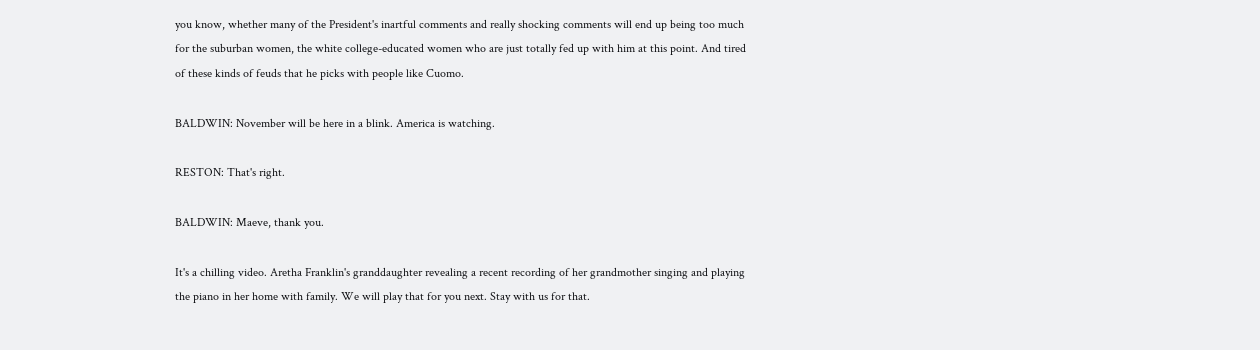you know, whether many of the President's inartful comments and really shocking comments will end up being too much for the suburban women, the white college-educated women who are just totally fed up with him at this point. And tired of these kinds of feuds that he picks with people like Cuomo.

BALDWIN: November will be here in a blink. America is watching.

RESTON: That's right.

BALDWIN: Maeve, thank you.

It's a chilling video. Aretha Franklin's granddaughter revealing a recent recording of her grandmother singing and playing the piano in her home with family. We will play that for you next. Stay with us for that.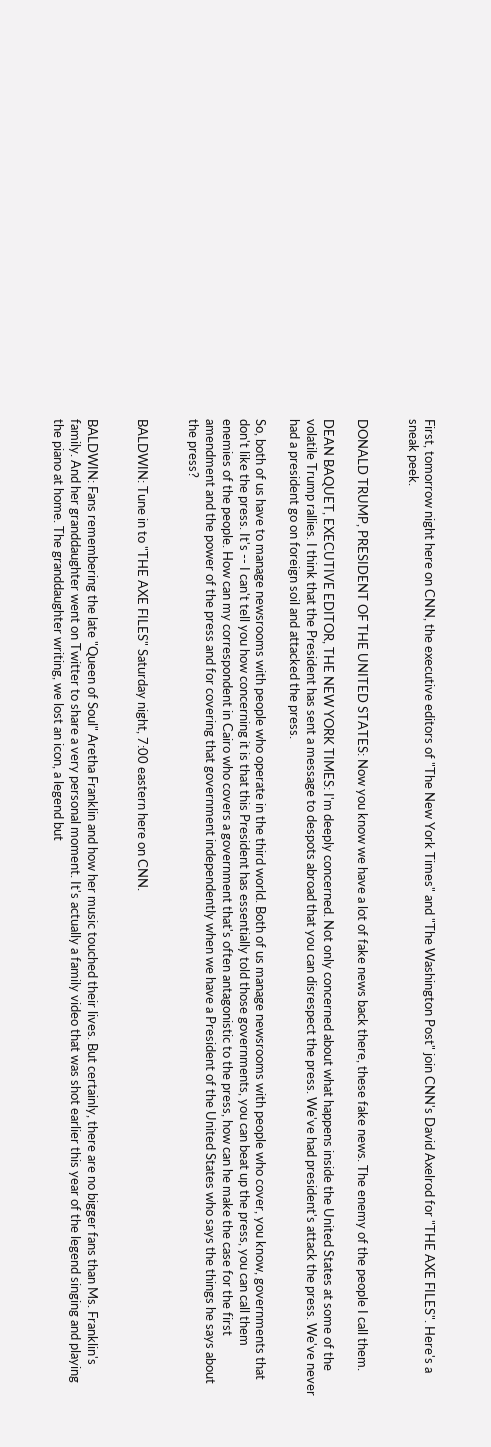First, tomorrow night here on CNN, the executive editors of "The New York Times" and "The Washington Post" join CNN's David Axelrod for "THE AXE FILES". Here's a sneak peek.


DONALD TRUMP, PRESIDENT OF THE UNITED STATES: Now you know we have a lot of fake news back there, these fake news. The enemy of the people I call them.

DEAN BAQUET, EXECUTIVE EDITOR, THE NEW YORK TIMES: I'm deeply concerned. Not only concerned about what happens inside the United States at some of the volatile Trump rallies. I think that the President has sent a message to despots abroad that you can disrespect the press. We've had president's attack the press. We've never had a president go on foreign soil and attacked the press.

So, both of us have to manage newsrooms with people who operate in the third world. Both of us manage newsrooms with people who cover, you know, governments that don't like the press. It's -- I can't tell you how concerning it is that this President has essentially told those governments, you can beat up the press, you can call them enemies of the people. How can my correspondent in Cairo who covers a government that's often antagonistic to the press, how can he make the case for the first amendment and the power of the press and for covering that government independently when we have a President of the United States who says the things he says about the press?


BALDWIN: Tune in to "THE AXE FILES" Saturday night, 7:00 eastern here on CNN.


BALDWIN: Fans remembering the late "Queen of Soul" Aretha Franklin and how her music touched their lives. But certainly, there are no bigger fans than Ms. Franklin's family. And her granddaughter went on Twitter to share a very personal moment. It's actually a family video that was shot earlier this year of the legend singing and playing the piano at home. The granddaughter writing, we lost an icon, a legend but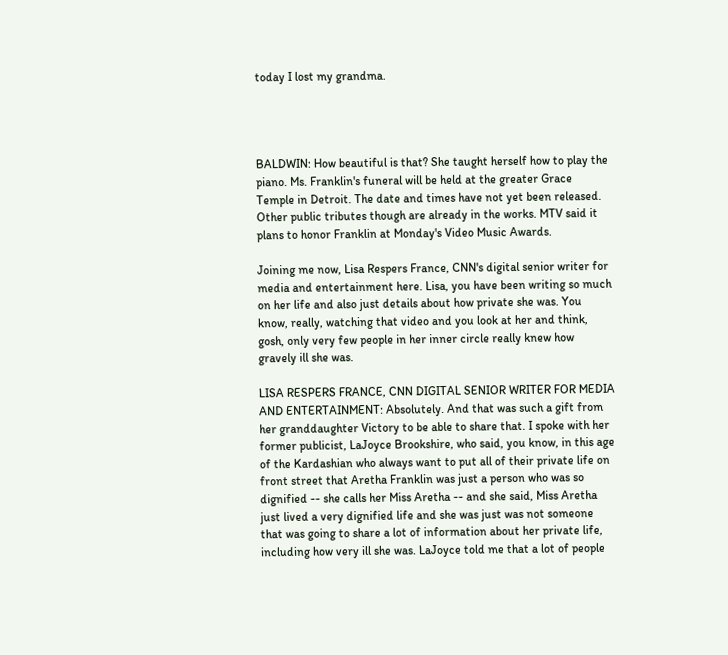today I lost my grandma.




BALDWIN: How beautiful is that? She taught herself how to play the piano. Ms. Franklin's funeral will be held at the greater Grace Temple in Detroit. The date and times have not yet been released. Other public tributes though are already in the works. MTV said it plans to honor Franklin at Monday's Video Music Awards.

Joining me now, Lisa Respers France, CNN's digital senior writer for media and entertainment here. Lisa, you have been writing so much on her life and also just details about how private she was. You know, really, watching that video and you look at her and think, gosh, only very few people in her inner circle really knew how gravely ill she was.

LISA RESPERS FRANCE, CNN DIGITAL SENIOR WRITER FOR MEDIA AND ENTERTAINMENT: Absolutely. And that was such a gift from her granddaughter Victory to be able to share that. I spoke with her former publicist, LaJoyce Brookshire, who said, you know, in this age of the Kardashian who always want to put all of their private life on front street that Aretha Franklin was just a person who was so dignified -- she calls her Miss Aretha -- and she said, Miss Aretha just lived a very dignified life and she was just was not someone that was going to share a lot of information about her private life, including how very ill she was. LaJoyce told me that a lot of people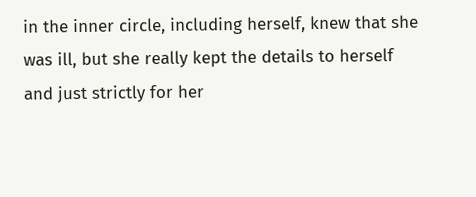in the inner circle, including herself, knew that she was ill, but she really kept the details to herself and just strictly for her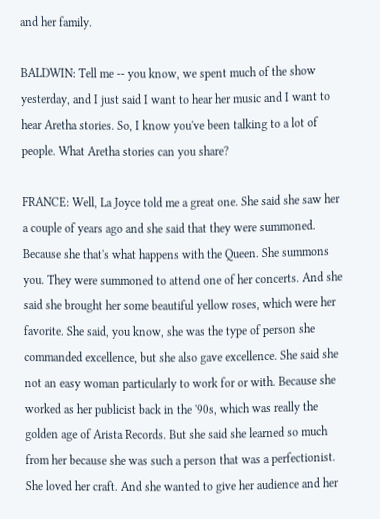and her family.

BALDWIN: Tell me -- you know, we spent much of the show yesterday, and I just said I want to hear her music and I want to hear Aretha stories. So, I know you've been talking to a lot of people. What Aretha stories can you share?

FRANCE: Well, La Joyce told me a great one. She said she saw her a couple of years ago and she said that they were summoned. Because she that's what happens with the Queen. She summons you. They were summoned to attend one of her concerts. And she said she brought her some beautiful yellow roses, which were her favorite. She said, you know, she was the type of person she commanded excellence, but she also gave excellence. She said she not an easy woman particularly to work for or with. Because she worked as her publicist back in the '90s, which was really the golden age of Arista Records. But she said she learned so much from her because she was such a person that was a perfectionist. She loved her craft. And she wanted to give her audience and her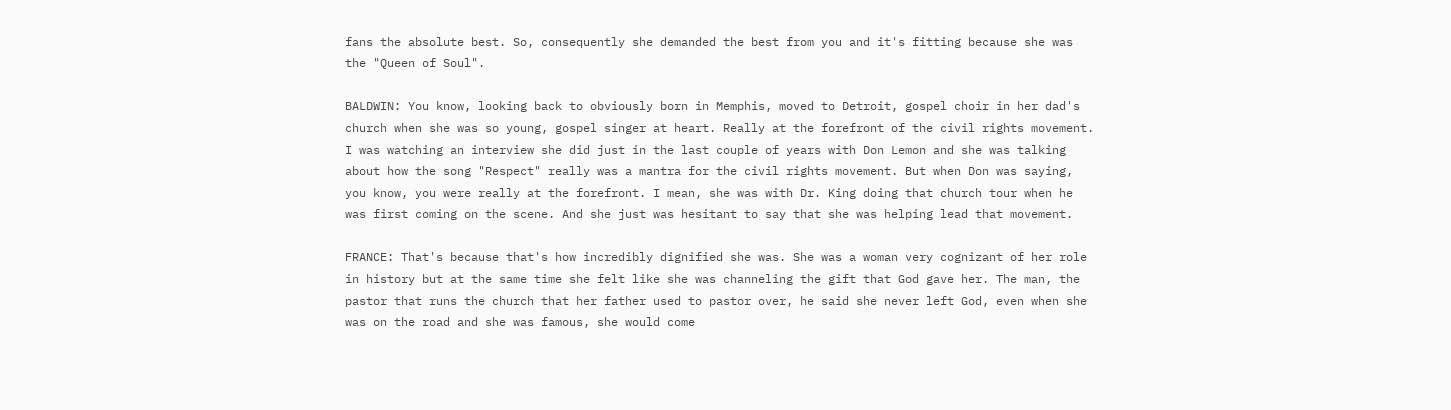fans the absolute best. So, consequently she demanded the best from you and it's fitting because she was the "Queen of Soul".

BALDWIN: You know, looking back to obviously born in Memphis, moved to Detroit, gospel choir in her dad's church when she was so young, gospel singer at heart. Really at the forefront of the civil rights movement. I was watching an interview she did just in the last couple of years with Don Lemon and she was talking about how the song "Respect" really was a mantra for the civil rights movement. But when Don was saying, you know, you were really at the forefront. I mean, she was with Dr. King doing that church tour when he was first coming on the scene. And she just was hesitant to say that she was helping lead that movement.

FRANCE: That's because that's how incredibly dignified she was. She was a woman very cognizant of her role in history but at the same time she felt like she was channeling the gift that God gave her. The man, the pastor that runs the church that her father used to pastor over, he said she never left God, even when she was on the road and she was famous, she would come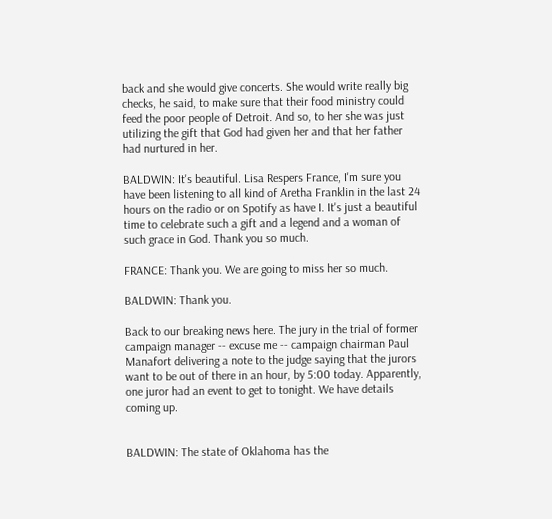back and she would give concerts. She would write really big checks, he said, to make sure that their food ministry could feed the poor people of Detroit. And so, to her she was just utilizing the gift that God had given her and that her father had nurtured in her.

BALDWIN: It's beautiful. Lisa Respers France, I'm sure you have been listening to all kind of Aretha Franklin in the last 24 hours on the radio or on Spotify as have I. It's just a beautiful time to celebrate such a gift and a legend and a woman of such grace in God. Thank you so much.

FRANCE: Thank you. We are going to miss her so much.

BALDWIN: Thank you.

Back to our breaking news here. The jury in the trial of former campaign manager -- excuse me -- campaign chairman Paul Manafort delivering a note to the judge saying that the jurors want to be out of there in an hour, by 5:00 today. Apparently, one juror had an event to get to tonight. We have details coming up.


BALDWIN: The state of Oklahoma has the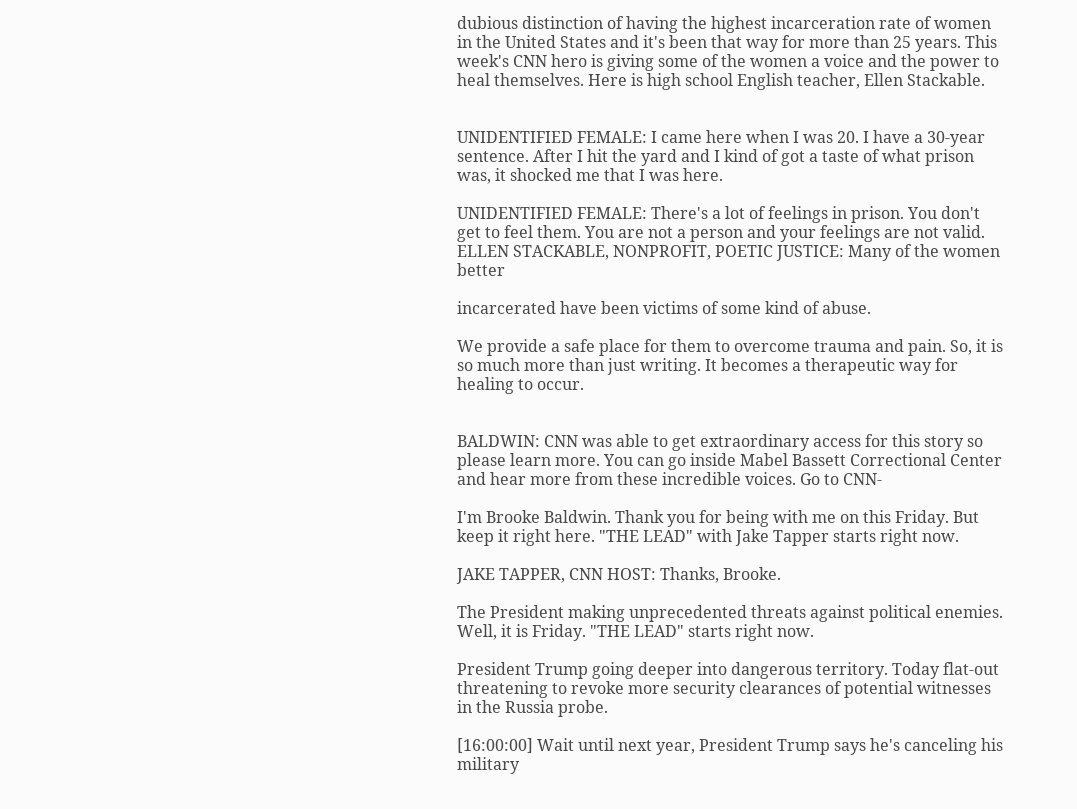dubious distinction of having the highest incarceration rate of women in the United States and it's been that way for more than 25 years. This week's CNN hero is giving some of the women a voice and the power to heal themselves. Here is high school English teacher, Ellen Stackable.


UNIDENTIFIED FEMALE: I came here when I was 20. I have a 30-year sentence. After I hit the yard and I kind of got a taste of what prison was, it shocked me that I was here.

UNIDENTIFIED FEMALE: There's a lot of feelings in prison. You don't get to feel them. You are not a person and your feelings are not valid. ELLEN STACKABLE, NONPROFIT, POETIC JUSTICE: Many of the women better

incarcerated have been victims of some kind of abuse.

We provide a safe place for them to overcome trauma and pain. So, it is so much more than just writing. It becomes a therapeutic way for healing to occur.


BALDWIN: CNN was able to get extraordinary access for this story so please learn more. You can go inside Mabel Bassett Correctional Center and hear more from these incredible voices. Go to CNN-

I'm Brooke Baldwin. Thank you for being with me on this Friday. But keep it right here. "THE LEAD" with Jake Tapper starts right now.

JAKE TAPPER, CNN HOST: Thanks, Brooke.

The President making unprecedented threats against political enemies. Well, it is Friday. "THE LEAD" starts right now.

President Trump going deeper into dangerous territory. Today flat-out threatening to revoke more security clearances of potential witnesses in the Russia probe.

[16:00:00] Wait until next year, President Trump says he's canceling his military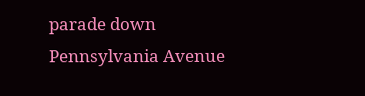parade down Pennsylvania Avenue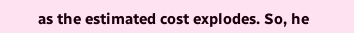as the estimated cost explodes. So, he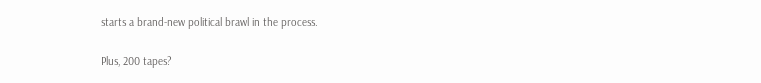starts a brand-new political brawl in the process.

Plus, 200 tapes?